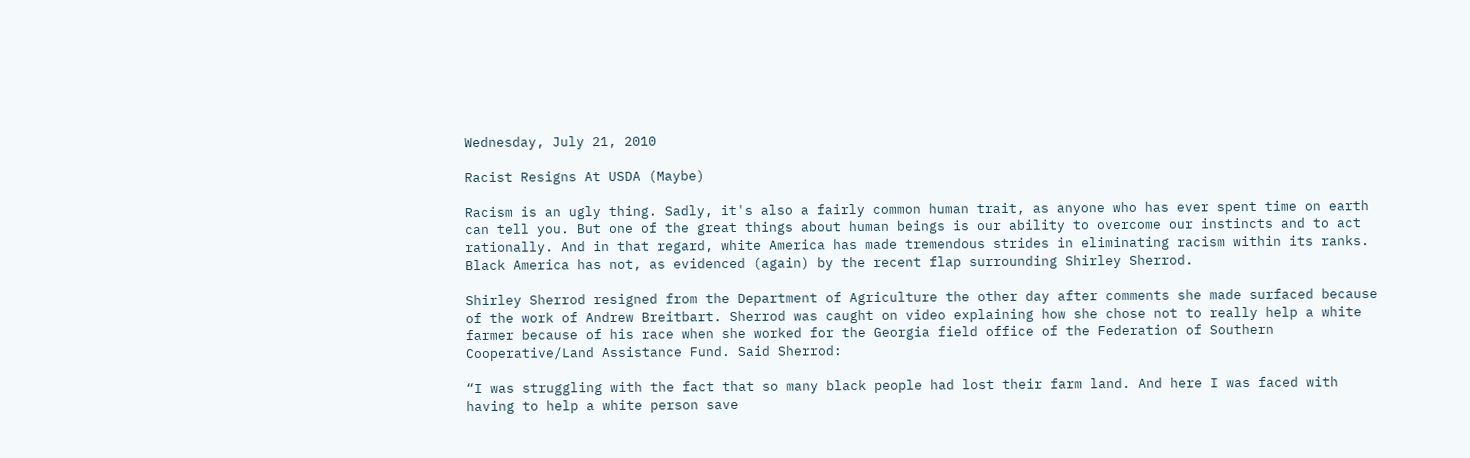Wednesday, July 21, 2010

Racist Resigns At USDA (Maybe)

Racism is an ugly thing. Sadly, it's also a fairly common human trait, as anyone who has ever spent time on earth can tell you. But one of the great things about human beings is our ability to overcome our instincts and to act rationally. And in that regard, white America has made tremendous strides in eliminating racism within its ranks. Black America has not, as evidenced (again) by the recent flap surrounding Shirley Sherrod.

Shirley Sherrod resigned from the Department of Agriculture the other day after comments she made surfaced because of the work of Andrew Breitbart. Sherrod was caught on video explaining how she chose not to really help a white farmer because of his race when she worked for the Georgia field office of the Federation of Southern Cooperative/Land Assistance Fund. Said Sherrod:

“I was struggling with the fact that so many black people had lost their farm land. And here I was faced with having to help a white person save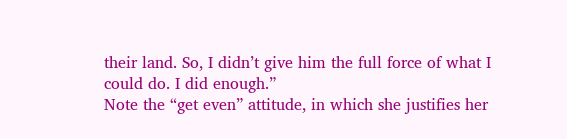their land. So, I didn’t give him the full force of what I could do. I did enough.”
Note the “get even” attitude, in which she justifies her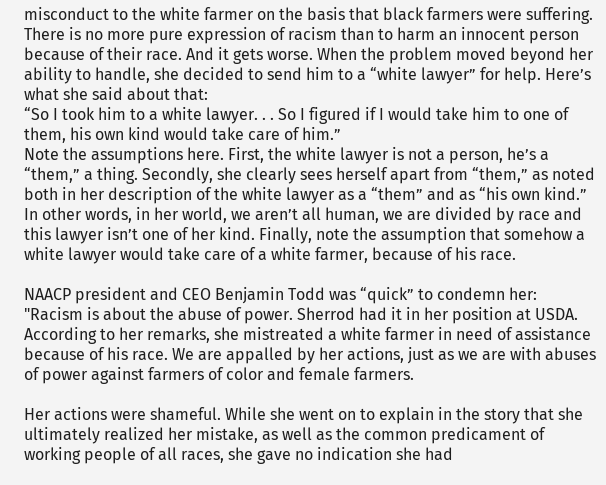misconduct to the white farmer on the basis that black farmers were suffering. There is no more pure expression of racism than to harm an innocent person because of their race. And it gets worse. When the problem moved beyond her ability to handle, she decided to send him to a “white lawyer” for help. Here’s what she said about that:
“So I took him to a white lawyer. . . So I figured if I would take him to one of them, his own kind would take care of him.”
Note the assumptions here. First, the white lawyer is not a person, he’s a “them,” a thing. Secondly, she clearly sees herself apart from “them,” as noted both in her description of the white lawyer as a “them” and as “his own kind.” In other words, in her world, we aren’t all human, we are divided by race and this lawyer isn’t one of her kind. Finally, note the assumption that somehow a white lawyer would take care of a white farmer, because of his race.

NAACP president and CEO Benjamin Todd was “quick” to condemn her:
"Racism is about the abuse of power. Sherrod had it in her position at USDA. According to her remarks, she mistreated a white farmer in need of assistance because of his race. We are appalled by her actions, just as we are with abuses of power against farmers of color and female farmers.

Her actions were shameful. While she went on to explain in the story that she ultimately realized her mistake, as well as the common predicament of working people of all races, she gave no indication she had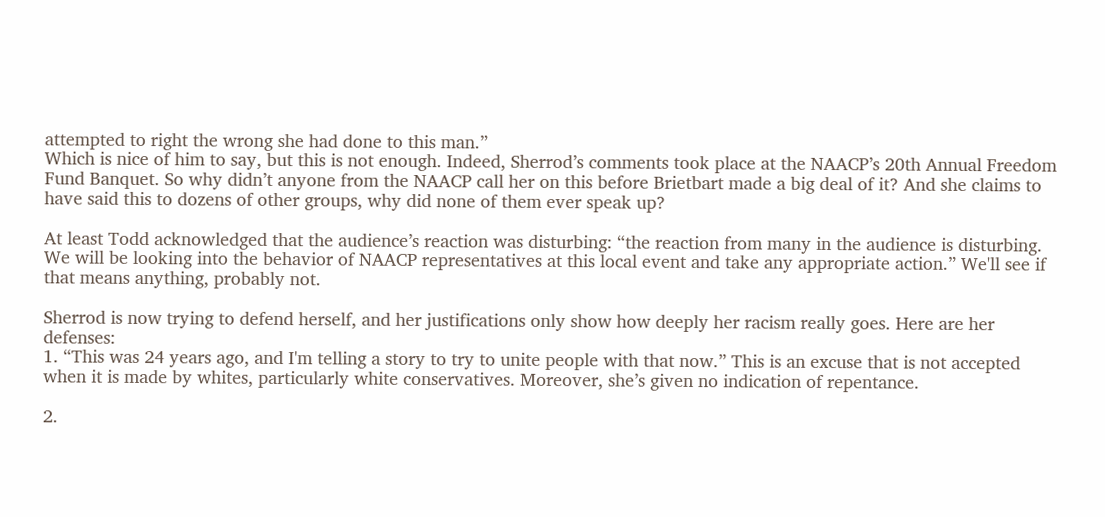attempted to right the wrong she had done to this man.”
Which is nice of him to say, but this is not enough. Indeed, Sherrod’s comments took place at the NAACP’s 20th Annual Freedom Fund Banquet. So why didn’t anyone from the NAACP call her on this before Brietbart made a big deal of it? And she claims to have said this to dozens of other groups, why did none of them ever speak up?

At least Todd acknowledged that the audience’s reaction was disturbing: “the reaction from many in the audience is disturbing. We will be looking into the behavior of NAACP representatives at this local event and take any appropriate action.” We'll see if that means anything, probably not.

Sherrod is now trying to defend herself, and her justifications only show how deeply her racism really goes. Here are her defenses:
1. “This was 24 years ago, and I'm telling a story to try to unite people with that now.” This is an excuse that is not accepted when it is made by whites, particularly white conservatives. Moreover, she’s given no indication of repentance.

2.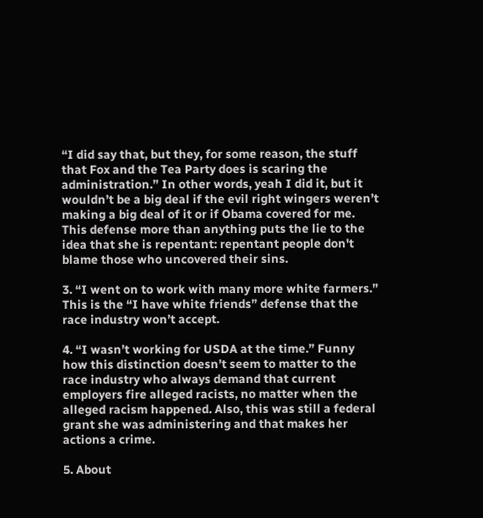“I did say that, but they, for some reason, the stuff that Fox and the Tea Party does is scaring the administration.” In other words, yeah I did it, but it wouldn’t be a big deal if the evil right wingers weren’t making a big deal of it or if Obama covered for me. This defense more than anything puts the lie to the idea that she is repentant: repentant people don't blame those who uncovered their sins.

3. “I went on to work with many more white farmers.” This is the “I have white friends” defense that the race industry won’t accept.

4. “I wasn’t working for USDA at the time.” Funny how this distinction doesn’t seem to matter to the race industry who always demand that current employers fire alleged racists, no matter when the alleged racism happened. Also, this was still a federal grant she was administering and that makes her actions a crime.

5. About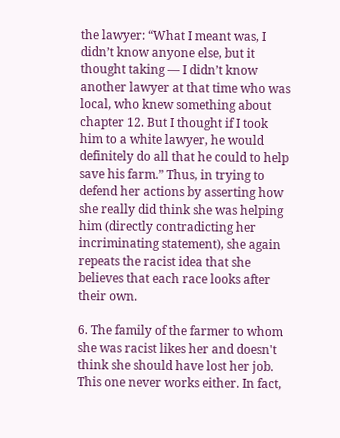the lawyer: “What I meant was, I didn’t know anyone else, but it thought taking — I didn’t know another lawyer at that time who was local, who knew something about chapter 12. But I thought if I took him to a white lawyer, he would definitely do all that he could to help save his farm.” Thus, in trying to defend her actions by asserting how she really did think she was helping him (directly contradicting her incriminating statement), she again repeats the racist idea that she believes that each race looks after their own.

6. The family of the farmer to whom she was racist likes her and doesn't think she should have lost her job. This one never works either. In fact,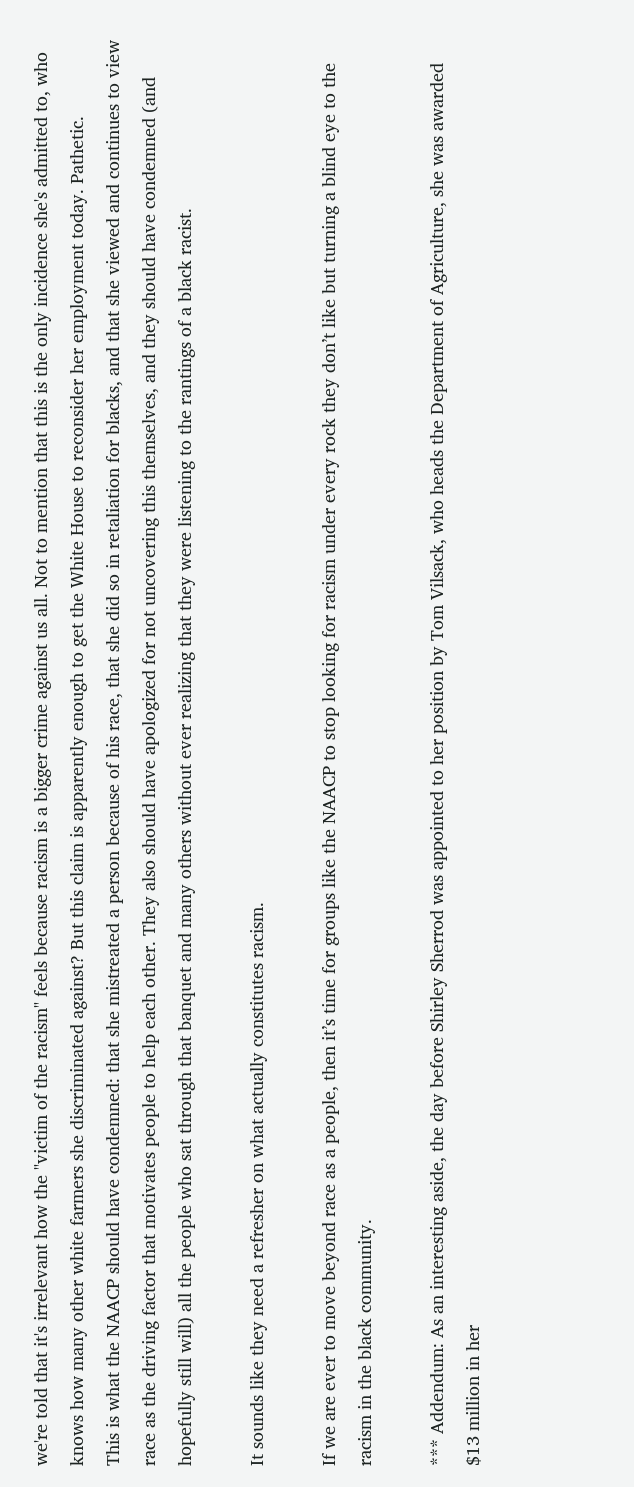we're told that it's irrelevant how the "victim of the racism" feels because racism is a bigger crime against us all. Not to mention that this is the only incidence she's admitted to, who knows how many other white farmers she discriminated against? But this claim is apparently enough to get the White House to reconsider her employment today. Pathetic.
This is what the NAACP should have condemned: that she mistreated a person because of his race, that she did so in retaliation for blacks, and that she viewed and continues to view race as the driving factor that motivates people to help each other. They also should have apologized for not uncovering this themselves, and they should have condemned (and hopefully still will) all the people who sat through that banquet and many others without ever realizing that they were listening to the rantings of a black racist.

It sounds like they need a refresher on what actually constitutes racism.

If we are ever to move beyond race as a people, then it’s time for groups like the NAACP to stop looking for racism under every rock they don’t like but turning a blind eye to the racism in the black community.

*** Addendum: As an interesting aside, the day before Shirley Sherrod was appointed to her position by Tom Vilsack, who heads the Department of Agriculture, she was awarded $13 million in her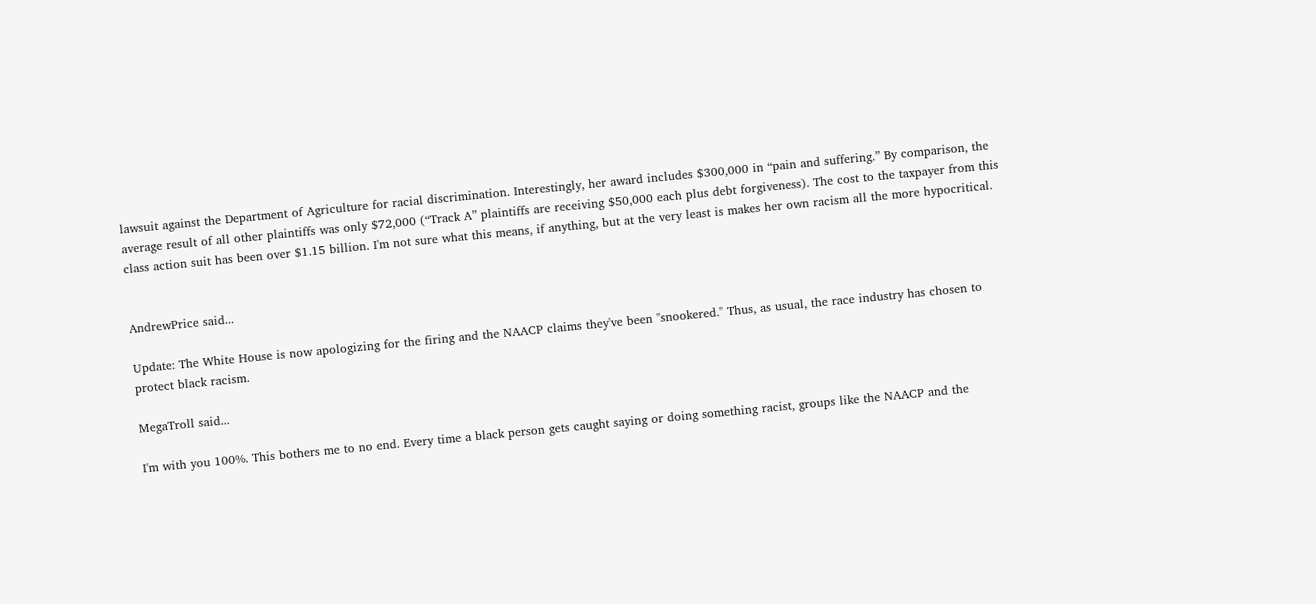lawsuit against the Department of Agriculture for racial discrimination. Interestingly, her award includes $300,000 in “pain and suffering.” By comparison, the average result of all other plaintiffs was only $72,000 (“Track A” plaintiffs are receiving $50,000 each plus debt forgiveness). The cost to the taxpayer from this class action suit has been over $1.15 billion. I'm not sure what this means, if anything, but at the very least is makes her own racism all the more hypocritical.


AndrewPrice said...

Update: The White House is now apologizing for the firing and the NAACP claims they've been "snookered." Thus, as usual, the race industry has chosen to protect black racism.

MegaTroll said...

I'm with you 100%. This bothers me to no end. Every time a black person gets caught saying or doing something racist, groups like the NAACP and the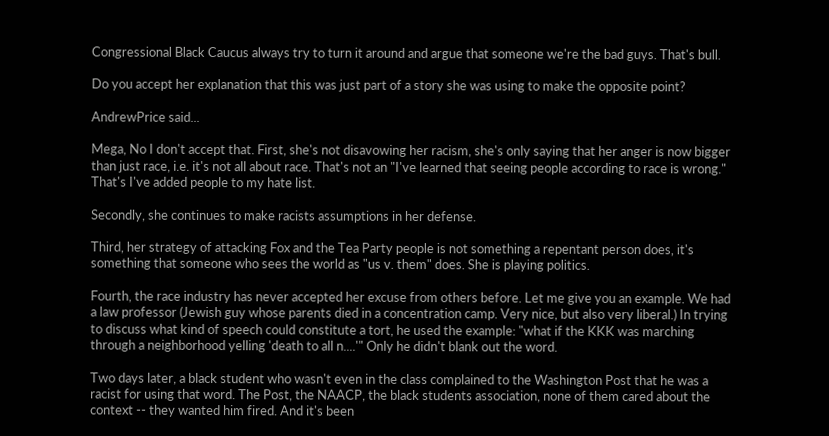Congressional Black Caucus always try to turn it around and argue that someone we're the bad guys. That's bull.

Do you accept her explanation that this was just part of a story she was using to make the opposite point?

AndrewPrice said...

Mega, No I don't accept that. First, she's not disavowing her racism, she's only saying that her anger is now bigger than just race, i.e. it's not all about race. That's not an "I've learned that seeing people according to race is wrong." That's I've added people to my hate list.

Secondly, she continues to make racists assumptions in her defense.

Third, her strategy of attacking Fox and the Tea Party people is not something a repentant person does, it's something that someone who sees the world as "us v. them" does. She is playing politics.

Fourth, the race industry has never accepted her excuse from others before. Let me give you an example. We had a law professor (Jewish guy whose parents died in a concentration camp. Very nice, but also very liberal.) In trying to discuss what kind of speech could constitute a tort, he used the example: "what if the KKK was marching through a neighborhood yelling 'death to all n....'" Only he didn't blank out the word.

Two days later, a black student who wasn't even in the class complained to the Washington Post that he was a racist for using that word. The Post, the NAACP, the black students association, none of them cared about the context -- they wanted him fired. And it's been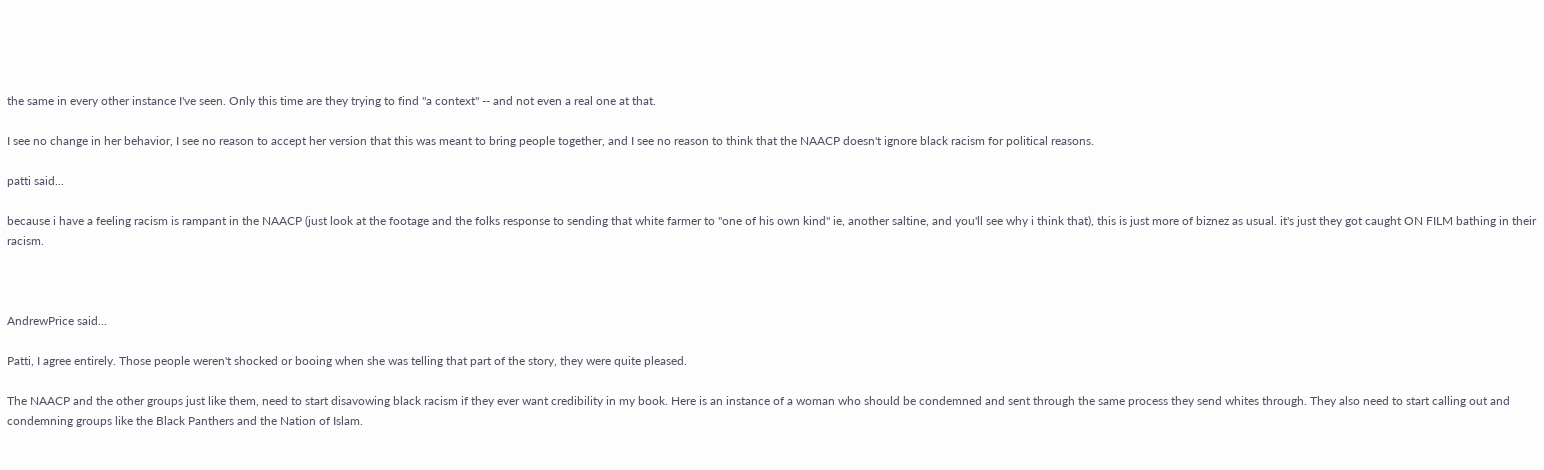the same in every other instance I've seen. Only this time are they trying to find "a context" -- and not even a real one at that.

I see no change in her behavior, I see no reason to accept her version that this was meant to bring people together, and I see no reason to think that the NAACP doesn't ignore black racism for political reasons.

patti said...

because i have a feeling racism is rampant in the NAACP (just look at the footage and the folks response to sending that white farmer to "one of his own kind" ie, another saltine, and you'll see why i think that), this is just more of biznez as usual. it's just they got caught ON FILM bathing in their racism.



AndrewPrice said...

Patti, I agree entirely. Those people weren't shocked or booing when she was telling that part of the story, they were quite pleased.

The NAACP and the other groups just like them, need to start disavowing black racism if they ever want credibility in my book. Here is an instance of a woman who should be condemned and sent through the same process they send whites through. They also need to start calling out and condemning groups like the Black Panthers and the Nation of Islam.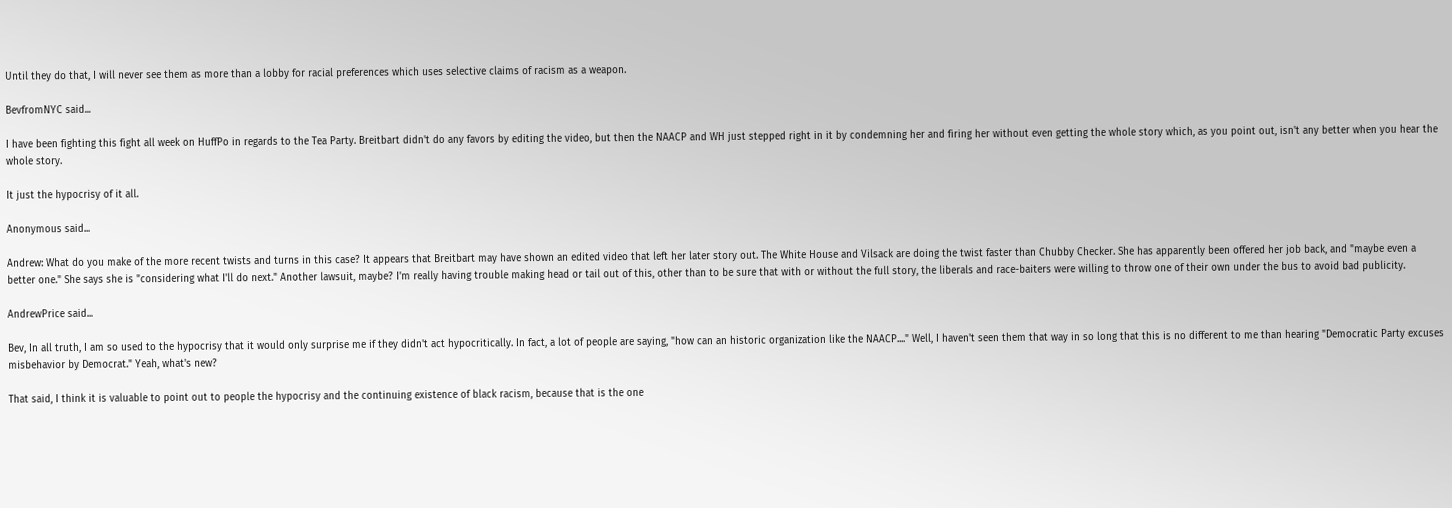Until they do that, I will never see them as more than a lobby for racial preferences which uses selective claims of racism as a weapon.

BevfromNYC said...

I have been fighting this fight all week on HuffPo in regards to the Tea Party. Breitbart didn't do any favors by editing the video, but then the NAACP and WH just stepped right in it by condemning her and firing her without even getting the whole story which, as you point out, isn't any better when you hear the whole story.

It just the hypocrisy of it all.

Anonymous said...

Andrew: What do you make of the more recent twists and turns in this case? It appears that Breitbart may have shown an edited video that left her later story out. The White House and Vilsack are doing the twist faster than Chubby Checker. She has apparently been offered her job back, and "maybe even a better one." She says she is "considering what I'll do next." Another lawsuit, maybe? I'm really having trouble making head or tail out of this, other than to be sure that with or without the full story, the liberals and race-baiters were willing to throw one of their own under the bus to avoid bad publicity.

AndrewPrice said...

Bev, In all truth, I am so used to the hypocrisy that it would only surprise me if they didn't act hypocritically. In fact, a lot of people are saying, "how can an historic organization like the NAACP...." Well, I haven't seen them that way in so long that this is no different to me than hearing "Democratic Party excuses misbehavior by Democrat." Yeah, what's new?

That said, I think it is valuable to point out to people the hypocrisy and the continuing existence of black racism, because that is the one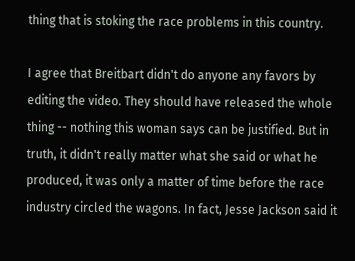thing that is stoking the race problems in this country.

I agree that Breitbart didn't do anyone any favors by editing the video. They should have released the whole thing -- nothing this woman says can be justified. But in truth, it didn't really matter what she said or what he produced, it was only a matter of time before the race industry circled the wagons. In fact, Jesse Jackson said it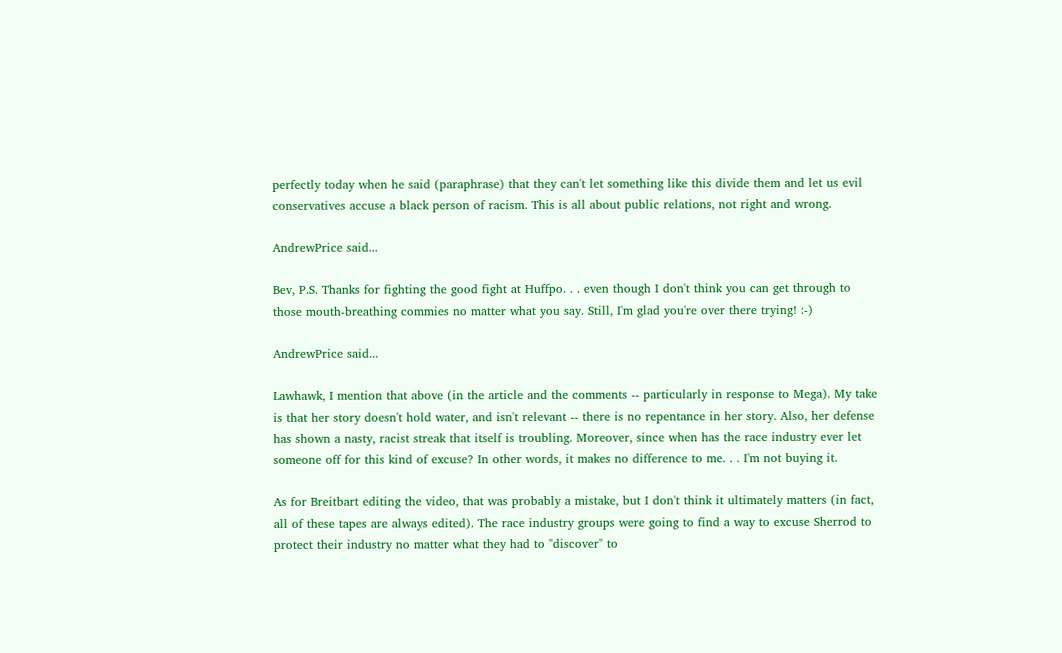perfectly today when he said (paraphrase) that they can't let something like this divide them and let us evil conservatives accuse a black person of racism. This is all about public relations, not right and wrong.

AndrewPrice said...

Bev, P.S. Thanks for fighting the good fight at Huffpo. . . even though I don't think you can get through to those mouth-breathing commies no matter what you say. Still, I'm glad you're over there trying! :-)

AndrewPrice said...

Lawhawk, I mention that above (in the article and the comments -- particularly in response to Mega). My take is that her story doesn't hold water, and isn't relevant -- there is no repentance in her story. Also, her defense has shown a nasty, racist streak that itself is troubling. Moreover, since when has the race industry ever let someone off for this kind of excuse? In other words, it makes no difference to me. . . I'm not buying it.

As for Breitbart editing the video, that was probably a mistake, but I don't think it ultimately matters (in fact, all of these tapes are always edited). The race industry groups were going to find a way to excuse Sherrod to protect their industry no matter what they had to "discover" to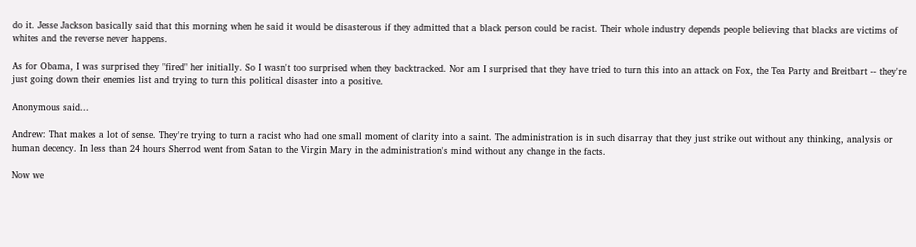do it. Jesse Jackson basically said that this morning when he said it would be disasterous if they admitted that a black person could be racist. Their whole industry depends people believing that blacks are victims of whites and the reverse never happens.

As for Obama, I was surprised they "fired" her initially. So I wasn't too surprised when they backtracked. Nor am I surprised that they have tried to turn this into an attack on Fox, the Tea Party and Breitbart -- they're just going down their enemies list and trying to turn this political disaster into a positive.

Anonymous said...

Andrew: That makes a lot of sense. They're trying to turn a racist who had one small moment of clarity into a saint. The administration is in such disarray that they just strike out without any thinking, analysis or human decency. In less than 24 hours Sherrod went from Satan to the Virgin Mary in the administration's mind without any change in the facts.

Now we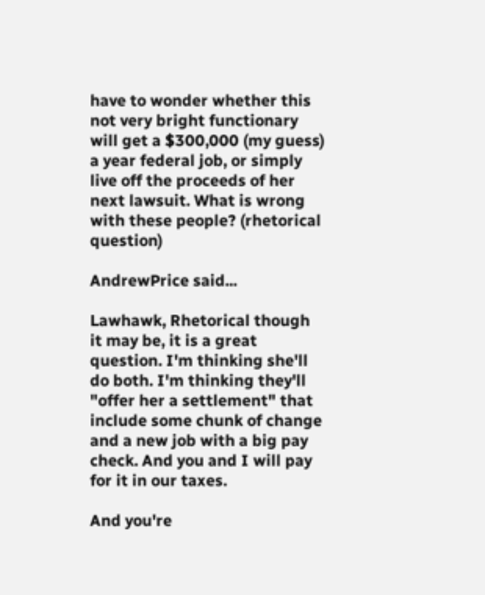have to wonder whether this not very bright functionary will get a $300,000 (my guess) a year federal job, or simply live off the proceeds of her next lawsuit. What is wrong with these people? (rhetorical question)

AndrewPrice said...

Lawhawk, Rhetorical though it may be, it is a great question. I'm thinking she'll do both. I'm thinking they'll "offer her a settlement" that include some chunk of change and a new job with a big pay check. And you and I will pay for it in our taxes.

And you're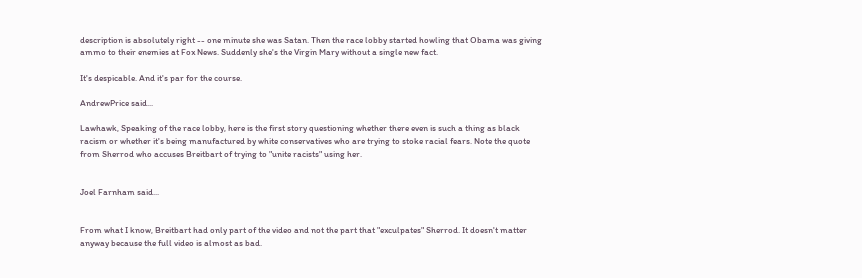description is absolutely right -- one minute she was Satan. Then the race lobby started howling that Obama was giving ammo to their enemies at Fox News. Suddenly she's the Virgin Mary without a single new fact.

It's despicable. And it's par for the course.

AndrewPrice said...

Lawhawk, Speaking of the race lobby, here is the first story questioning whether there even is such a thing as black racism or whether it's being manufactured by white conservatives who are trying to stoke racial fears. Note the quote from Sherrod who accuses Breitbart of trying to "unite racists" using her.


Joel Farnham said...


From what I know, Breitbart had only part of the video and not the part that "exculpates" Sherrod. It doesn't matter anyway because the full video is almost as bad.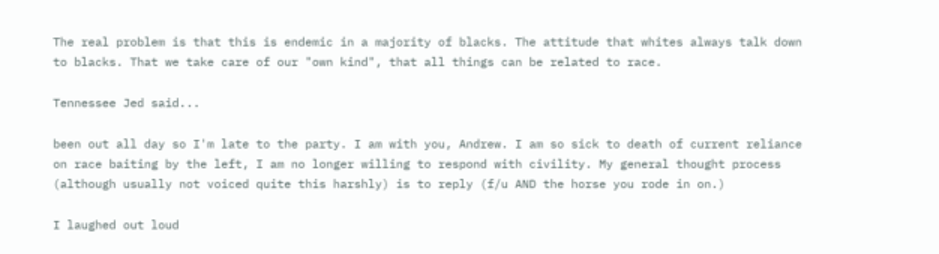The real problem is that this is endemic in a majority of blacks. The attitude that whites always talk down to blacks. That we take care of our "own kind", that all things can be related to race.

Tennessee Jed said...

been out all day so I'm late to the party. I am with you, Andrew. I am so sick to death of current reliance on race baiting by the left, I am no longer willing to respond with civility. My general thought process (although usually not voiced quite this harshly) is to reply (f/u AND the horse you rode in on.)

I laughed out loud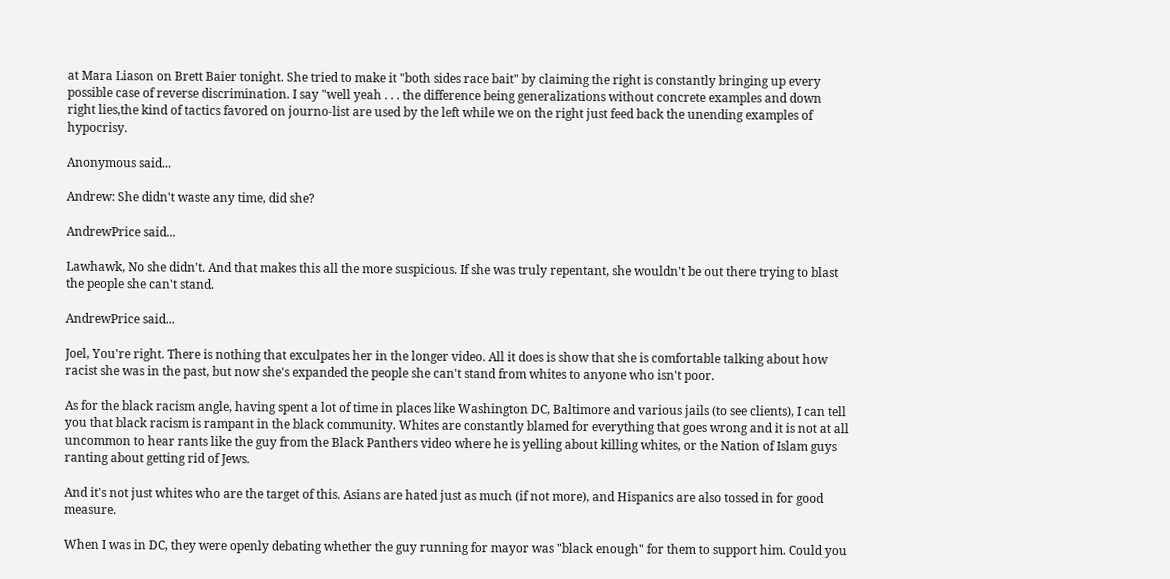at Mara Liason on Brett Baier tonight. She tried to make it "both sides race bait" by claiming the right is constantly bringing up every possible case of reverse discrimination. I say "well yeah . . . the difference being generalizations without concrete examples and down right lies,the kind of tactics favored on journo-list are used by the left while we on the right just feed back the unending examples of hypocrisy.

Anonymous said...

Andrew: She didn't waste any time, did she?

AndrewPrice said...

Lawhawk, No she didn't. And that makes this all the more suspicious. If she was truly repentant, she wouldn't be out there trying to blast the people she can't stand.

AndrewPrice said...

Joel, You're right. There is nothing that exculpates her in the longer video. All it does is show that she is comfortable talking about how racist she was in the past, but now she's expanded the people she can't stand from whites to anyone who isn't poor.

As for the black racism angle, having spent a lot of time in places like Washington DC, Baltimore and various jails (to see clients), I can tell you that black racism is rampant in the black community. Whites are constantly blamed for everything that goes wrong and it is not at all uncommon to hear rants like the guy from the Black Panthers video where he is yelling about killing whites, or the Nation of Islam guys ranting about getting rid of Jews.

And it's not just whites who are the target of this. Asians are hated just as much (if not more), and Hispanics are also tossed in for good measure.

When I was in DC, they were openly debating whether the guy running for mayor was "black enough" for them to support him. Could you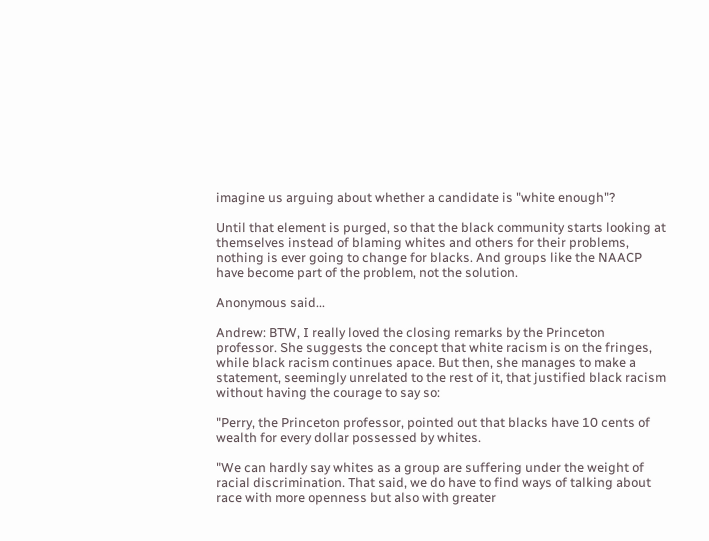imagine us arguing about whether a candidate is "white enough"?

Until that element is purged, so that the black community starts looking at themselves instead of blaming whites and others for their problems, nothing is ever going to change for blacks. And groups like the NAACP have become part of the problem, not the solution.

Anonymous said...

Andrew: BTW, I really loved the closing remarks by the Princeton professor. She suggests the concept that white racism is on the fringes, while black racism continues apace. But then, she manages to make a statement, seemingly unrelated to the rest of it, that justified black racism without having the courage to say so:

"Perry, the Princeton professor, pointed out that blacks have 10 cents of wealth for every dollar possessed by whites.

"We can hardly say whites as a group are suffering under the weight of racial discrimination. That said, we do have to find ways of talking about race with more openness but also with greater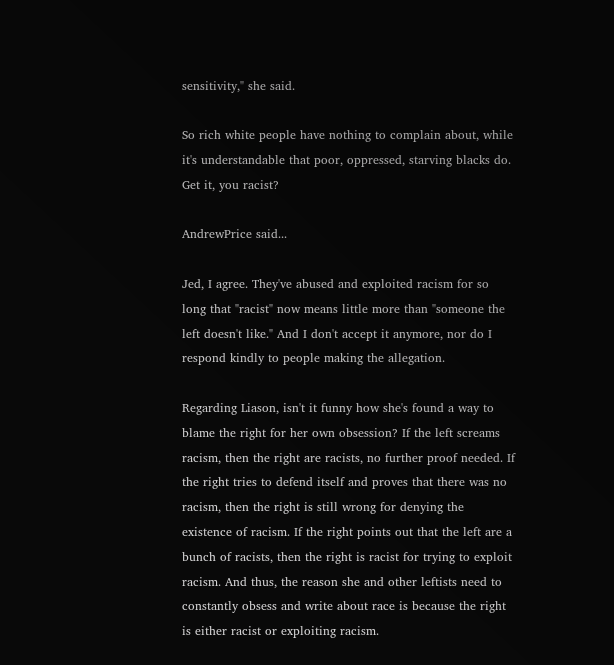sensitivity," she said.

So rich white people have nothing to complain about, while it's understandable that poor, oppressed, starving blacks do. Get it, you racist?

AndrewPrice said...

Jed, I agree. They've abused and exploited racism for so long that "racist" now means little more than "someone the left doesn't like." And I don't accept it anymore, nor do I respond kindly to people making the allegation.

Regarding Liason, isn't it funny how she's found a way to blame the right for her own obsession? If the left screams racism, then the right are racists, no further proof needed. If the right tries to defend itself and proves that there was no racism, then the right is still wrong for denying the existence of racism. If the right points out that the left are a bunch of racists, then the right is racist for trying to exploit racism. And thus, the reason she and other leftists need to constantly obsess and write about race is because the right is either racist or exploiting racism.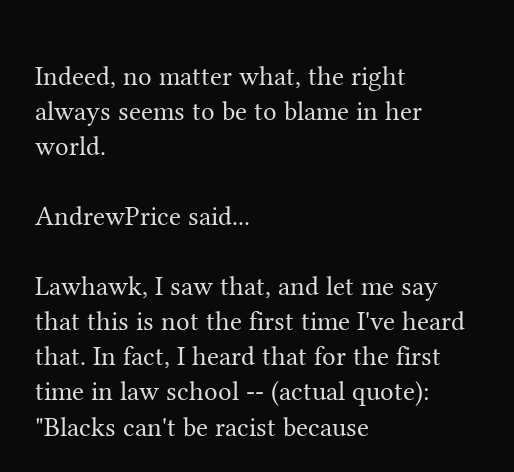Indeed, no matter what, the right always seems to be to blame in her world.

AndrewPrice said...

Lawhawk, I saw that, and let me say that this is not the first time I've heard that. In fact, I heard that for the first time in law school -- (actual quote): "Blacks can't be racist because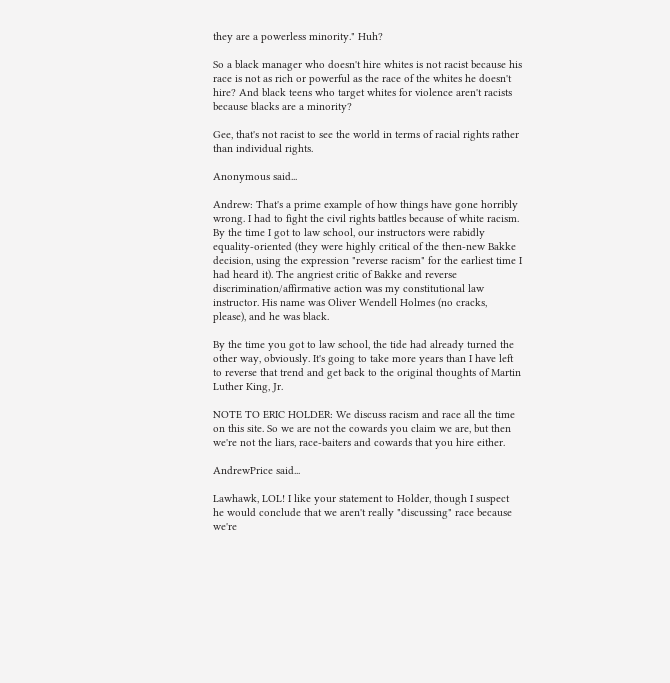they are a powerless minority." Huh?

So a black manager who doesn't hire whites is not racist because his race is not as rich or powerful as the race of the whites he doesn't hire? And black teens who target whites for violence aren't racists because blacks are a minority?

Gee, that's not racist to see the world in terms of racial rights rather than individual rights.

Anonymous said...

Andrew: That's a prime example of how things have gone horribly wrong. I had to fight the civil rights battles because of white racism. By the time I got to law school, our instructors were rabidly equality-oriented (they were highly critical of the then-new Bakke decision, using the expression "reverse racism" for the earliest time I had heard it). The angriest critic of Bakke and reverse discrimination/affirmative action was my constitutional law instructor. His name was Oliver Wendell Holmes (no cracks, please), and he was black.

By the time you got to law school, the tide had already turned the other way, obviously. It's going to take more years than I have left to reverse that trend and get back to the original thoughts of Martin Luther King, Jr.

NOTE TO ERIC HOLDER: We discuss racism and race all the time on this site. So we are not the cowards you claim we are, but then we're not the liars, race-baiters and cowards that you hire either.

AndrewPrice said...

Lawhawk, LOL! I like your statement to Holder, though I suspect he would conclude that we aren't really "discussing" race because we're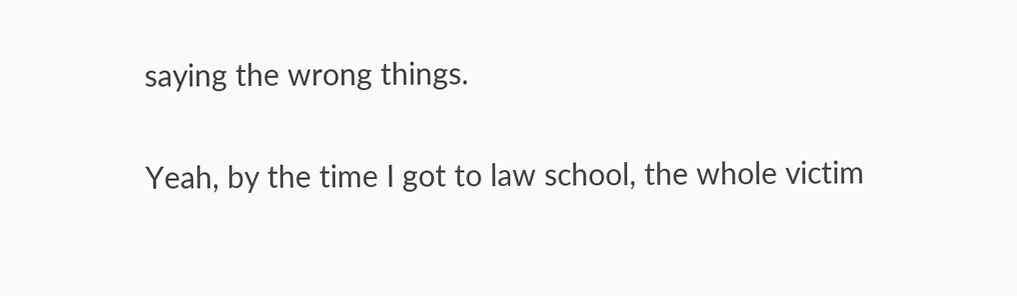saying the wrong things.

Yeah, by the time I got to law school, the whole victim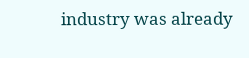industry was already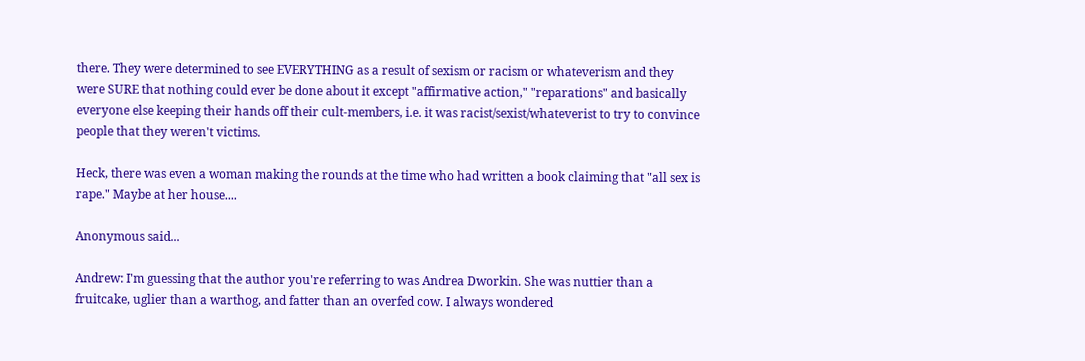there. They were determined to see EVERYTHING as a result of sexism or racism or whateverism and they were SURE that nothing could ever be done about it except "affirmative action," "reparations" and basically everyone else keeping their hands off their cult-members, i.e. it was racist/sexist/whateverist to try to convince people that they weren't victims.

Heck, there was even a woman making the rounds at the time who had written a book claiming that "all sex is rape." Maybe at her house....

Anonymous said...

Andrew: I'm guessing that the author you're referring to was Andrea Dworkin. She was nuttier than a fruitcake, uglier than a warthog, and fatter than an overfed cow. I always wondered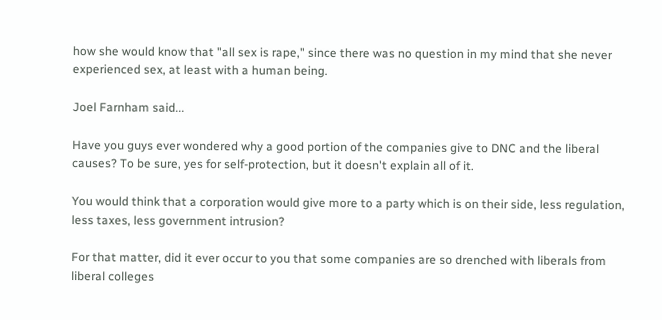how she would know that "all sex is rape," since there was no question in my mind that she never experienced sex, at least with a human being.

Joel Farnham said...

Have you guys ever wondered why a good portion of the companies give to DNC and the liberal causes? To be sure, yes for self-protection, but it doesn't explain all of it.

You would think that a corporation would give more to a party which is on their side, less regulation, less taxes, less government intrusion?

For that matter, did it ever occur to you that some companies are so drenched with liberals from liberal colleges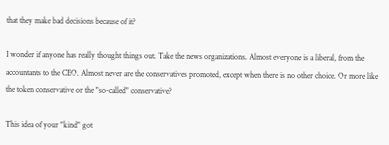that they make bad decisions because of it?

I wonder if anyone has really thought things out. Take the news organizations. Almost everyone is a liberal, from the accountants to the CEO. Almost never are the conservatives promoted, except when there is no other choice. Or more like the token conservative or the "so-called" conservative?

This idea of your "kind" got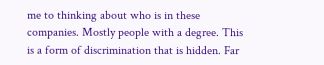me to thinking about who is in these companies. Mostly people with a degree. This is a form of discrimination that is hidden. Far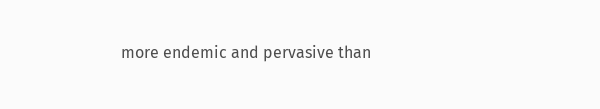more endemic and pervasive than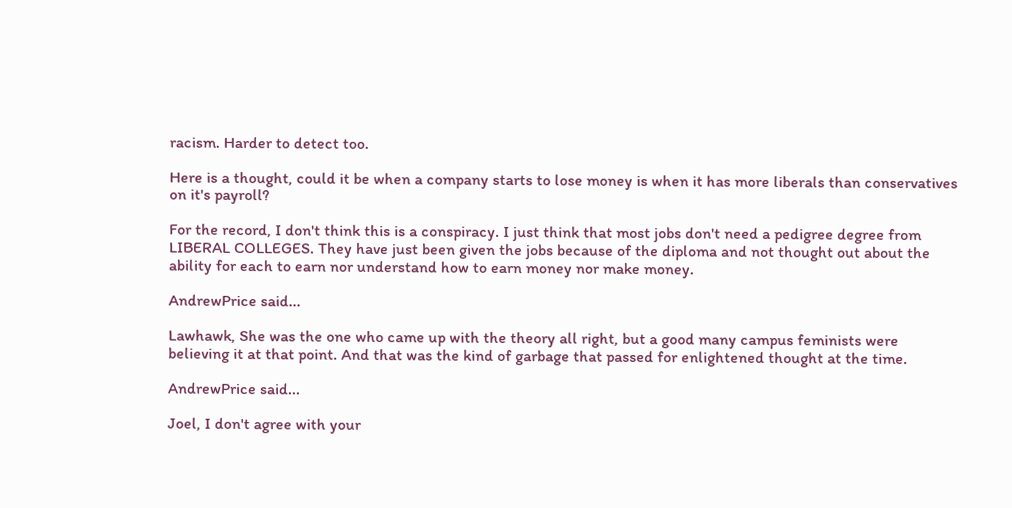racism. Harder to detect too.

Here is a thought, could it be when a company starts to lose money is when it has more liberals than conservatives on it's payroll?

For the record, I don't think this is a conspiracy. I just think that most jobs don't need a pedigree degree from LIBERAL COLLEGES. They have just been given the jobs because of the diploma and not thought out about the ability for each to earn nor understand how to earn money nor make money.

AndrewPrice said...

Lawhawk, She was the one who came up with the theory all right, but a good many campus feminists were believing it at that point. And that was the kind of garbage that passed for enlightened thought at the time.

AndrewPrice said...

Joel, I don't agree with your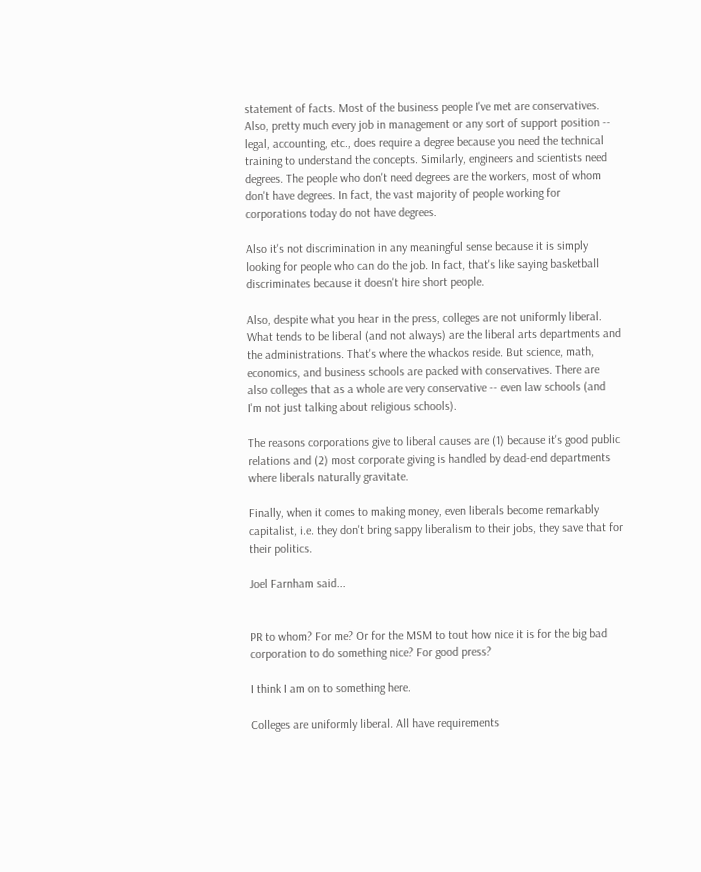statement of facts. Most of the business people I've met are conservatives. Also, pretty much every job in management or any sort of support position -- legal, accounting, etc., does require a degree because you need the technical training to understand the concepts. Similarly, engineers and scientists need degrees. The people who don't need degrees are the workers, most of whom don't have degrees. In fact, the vast majority of people working for corporations today do not have degrees.

Also it's not discrimination in any meaningful sense because it is simply looking for people who can do the job. In fact, that's like saying basketball discriminates because it doesn't hire short people.

Also, despite what you hear in the press, colleges are not uniformly liberal. What tends to be liberal (and not always) are the liberal arts departments and the administrations. That's where the whackos reside. But science, math, economics, and business schools are packed with conservatives. There are also colleges that as a whole are very conservative -- even law schools (and I'm not just talking about religious schools).

The reasons corporations give to liberal causes are (1) because it's good public relations and (2) most corporate giving is handled by dead-end departments where liberals naturally gravitate.

Finally, when it comes to making money, even liberals become remarkably capitalist, i.e. they don't bring sappy liberalism to their jobs, they save that for their politics.

Joel Farnham said...


PR to whom? For me? Or for the MSM to tout how nice it is for the big bad corporation to do something nice? For good press?

I think I am on to something here.

Colleges are uniformly liberal. All have requirements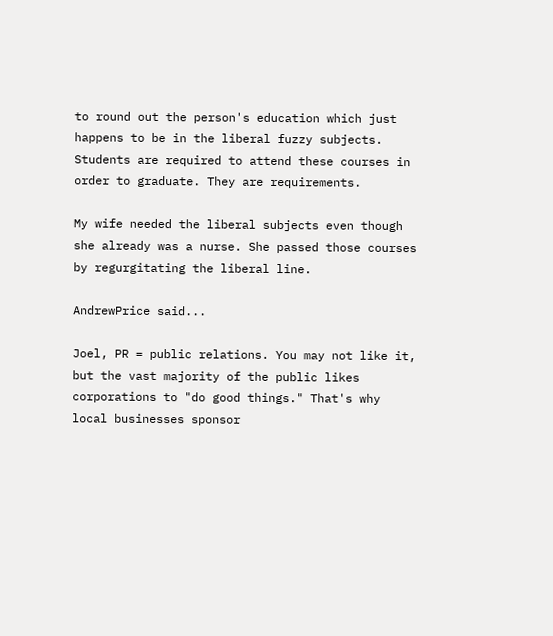to round out the person's education which just happens to be in the liberal fuzzy subjects. Students are required to attend these courses in order to graduate. They are requirements.

My wife needed the liberal subjects even though she already was a nurse. She passed those courses by regurgitating the liberal line.

AndrewPrice said...

Joel, PR = public relations. You may not like it, but the vast majority of the public likes corporations to "do good things." That's why local businesses sponsor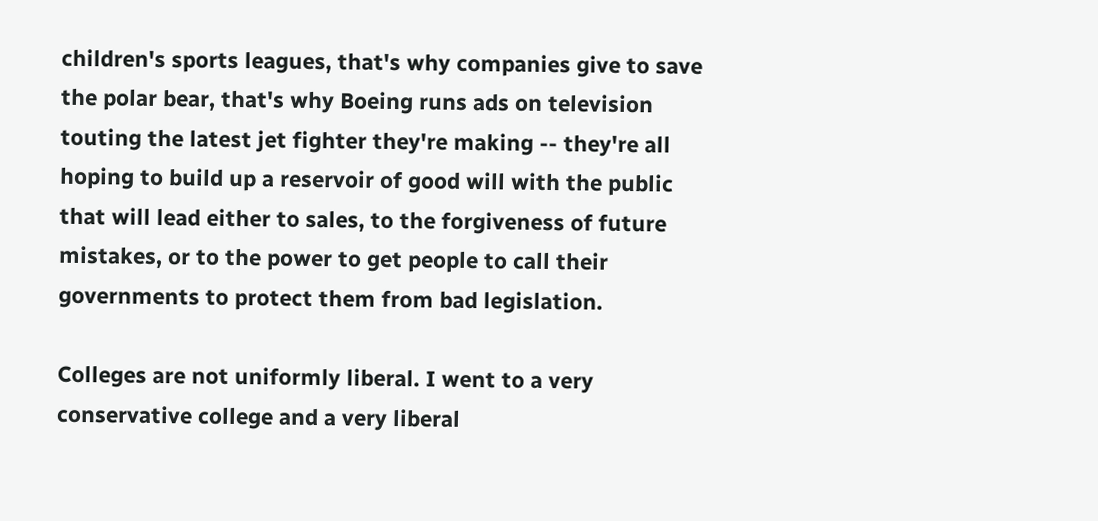children's sports leagues, that's why companies give to save the polar bear, that's why Boeing runs ads on television touting the latest jet fighter they're making -- they're all hoping to build up a reservoir of good will with the public that will lead either to sales, to the forgiveness of future mistakes, or to the power to get people to call their governments to protect them from bad legislation.

Colleges are not uniformly liberal. I went to a very conservative college and a very liberal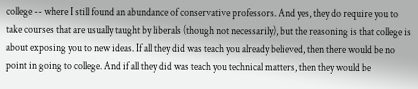college -- where I still found an abundance of conservative professors. And yes, they do require you to take courses that are usually taught by liberals (though not necessarily), but the reasoning is that college is about exposing you to new ideas. If all they did was teach you already believed, then there would be no point in going to college. And if all they did was teach you technical matters, then they would be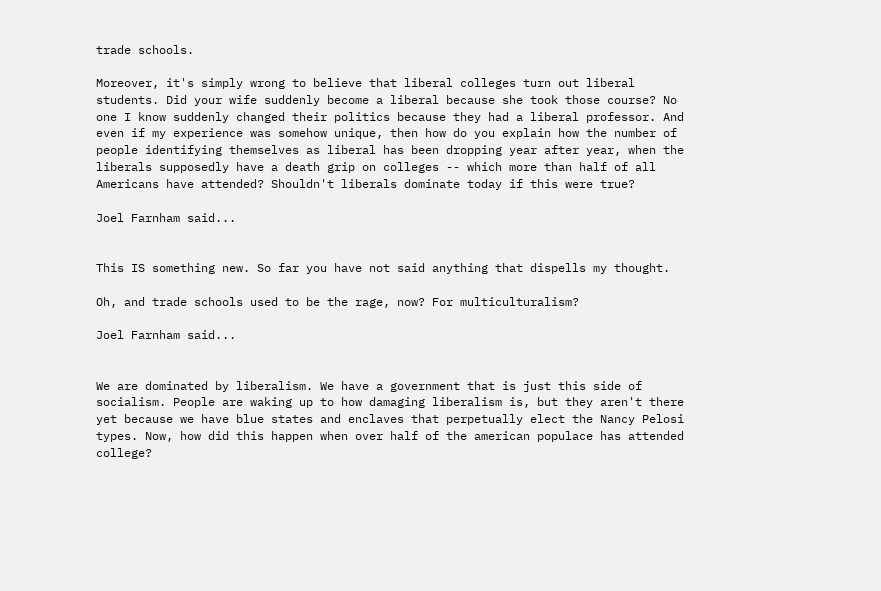trade schools.

Moreover, it's simply wrong to believe that liberal colleges turn out liberal students. Did your wife suddenly become a liberal because she took those course? No one I know suddenly changed their politics because they had a liberal professor. And even if my experience was somehow unique, then how do you explain how the number of people identifying themselves as liberal has been dropping year after year, when the liberals supposedly have a death grip on colleges -- which more than half of all Americans have attended? Shouldn't liberals dominate today if this were true?

Joel Farnham said...


This IS something new. So far you have not said anything that dispells my thought.

Oh, and trade schools used to be the rage, now? For multiculturalism?

Joel Farnham said...


We are dominated by liberalism. We have a government that is just this side of socialism. People are waking up to how damaging liberalism is, but they aren't there yet because we have blue states and enclaves that perpetually elect the Nancy Pelosi types. Now, how did this happen when over half of the american populace has attended college?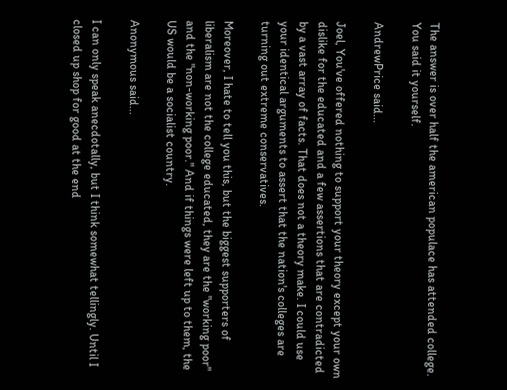The answer is over half the american populace has attended college. You said it yourself.

AndrewPrice said...

Joel, You've offered nothing to support your theory except your own dislike for the educated and a few assertions that are contradicted by a vast array of facts. That does not a theory make. I could use your identical arguments to assert that the nation's colleges are turning out extreme conservatives.

Moreover, I hate to tell you this, but the biggest supporters of liberalism are not the college educated, they are the "working poor" and the "non-working poor." And if things were left up to them, the US would be a socialist country.

Anonymous said...

I can only speak anecdotally, but I think somewhat tellingly. Until I closed up shop for good at the end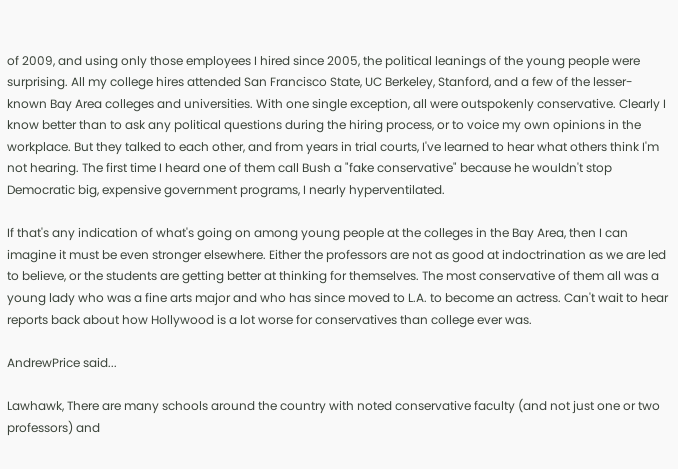of 2009, and using only those employees I hired since 2005, the political leanings of the young people were surprising. All my college hires attended San Francisco State, UC Berkeley, Stanford, and a few of the lesser-known Bay Area colleges and universities. With one single exception, all were outspokenly conservative. Clearly I know better than to ask any political questions during the hiring process, or to voice my own opinions in the workplace. But they talked to each other, and from years in trial courts, I've learned to hear what others think I'm not hearing. The first time I heard one of them call Bush a "fake conservative" because he wouldn't stop Democratic big, expensive government programs, I nearly hyperventilated.

If that's any indication of what's going on among young people at the colleges in the Bay Area, then I can imagine it must be even stronger elsewhere. Either the professors are not as good at indoctrination as we are led to believe, or the students are getting better at thinking for themselves. The most conservative of them all was a young lady who was a fine arts major and who has since moved to L.A. to become an actress. Can't wait to hear reports back about how Hollywood is a lot worse for conservatives than college ever was.

AndrewPrice said...

Lawhawk, There are many schools around the country with noted conservative faculty (and not just one or two professors) and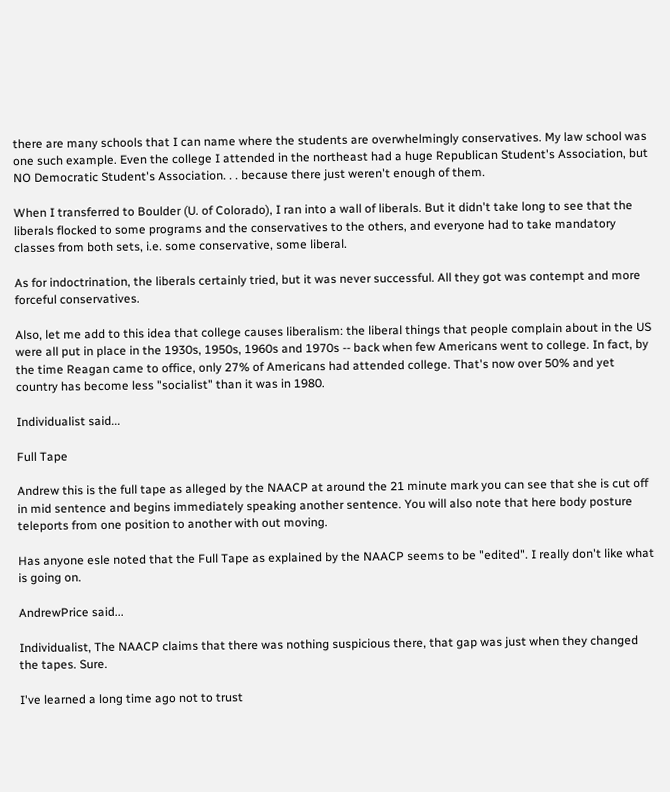there are many schools that I can name where the students are overwhelmingly conservatives. My law school was one such example. Even the college I attended in the northeast had a huge Republican Student's Association, but NO Democratic Student's Association. . . because there just weren't enough of them.

When I transferred to Boulder (U. of Colorado), I ran into a wall of liberals. But it didn't take long to see that the liberals flocked to some programs and the conservatives to the others, and everyone had to take mandatory classes from both sets, i.e. some conservative, some liberal.

As for indoctrination, the liberals certainly tried, but it was never successful. All they got was contempt and more forceful conservatives.

Also, let me add to this idea that college causes liberalism: the liberal things that people complain about in the US were all put in place in the 1930s, 1950s, 1960s and 1970s -- back when few Americans went to college. In fact, by the time Reagan came to office, only 27% of Americans had attended college. That's now over 50% and yet country has become less "socialist" than it was in 1980.

Individualist said...

Full Tape

Andrew this is the full tape as alleged by the NAACP at around the 21 minute mark you can see that she is cut off in mid sentence and begins immediately speaking another sentence. You will also note that here body posture teleports from one position to another with out moving.

Has anyone esle noted that the Full Tape as explained by the NAACP seems to be "edited". I really don't like what is going on.

AndrewPrice said...

Individualist, The NAACP claims that there was nothing suspicious there, that gap was just when they changed the tapes. Sure.

I've learned a long time ago not to trust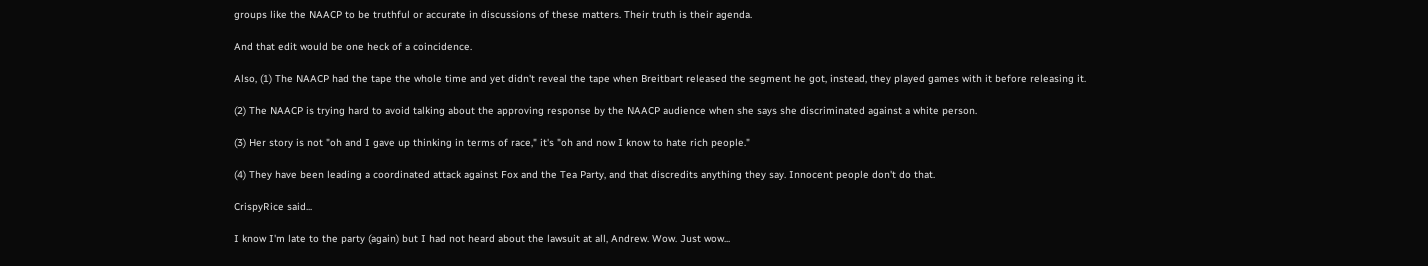groups like the NAACP to be truthful or accurate in discussions of these matters. Their truth is their agenda.

And that edit would be one heck of a coincidence.

Also, (1) The NAACP had the tape the whole time and yet didn't reveal the tape when Breitbart released the segment he got, instead, they played games with it before releasing it.

(2) The NAACP is trying hard to avoid talking about the approving response by the NAACP audience when she says she discriminated against a white person.

(3) Her story is not "oh and I gave up thinking in terms of race," it's "oh and now I know to hate rich people."

(4) They have been leading a coordinated attack against Fox and the Tea Party, and that discredits anything they say. Innocent people don't do that.

CrispyRice said...

I know I'm late to the party (again) but I had not heard about the lawsuit at all, Andrew. Wow. Just wow...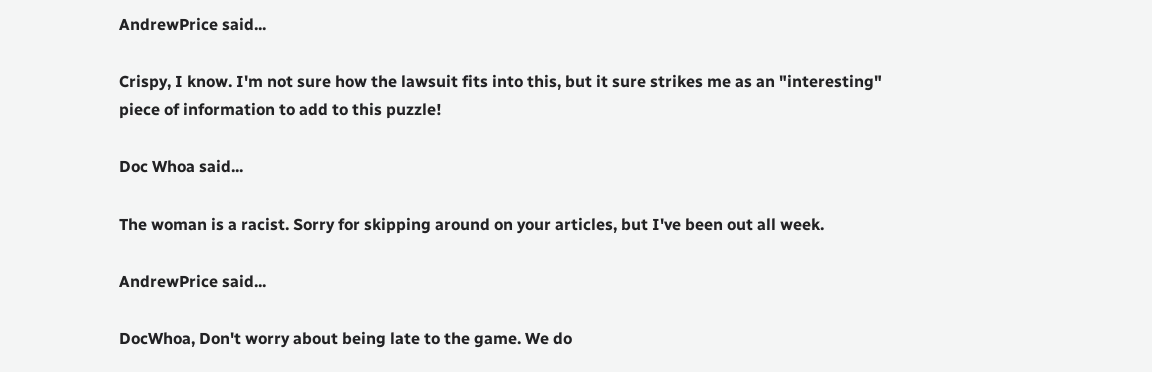AndrewPrice said...

Crispy, I know. I'm not sure how the lawsuit fits into this, but it sure strikes me as an "interesting" piece of information to add to this puzzle!

Doc Whoa said...

The woman is a racist. Sorry for skipping around on your articles, but I've been out all week.

AndrewPrice said...

DocWhoa, Don't worry about being late to the game. We do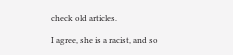check old articles.

I agree, she is a racist, and so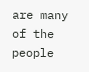are many of the people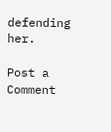defending her.

Post a Comment